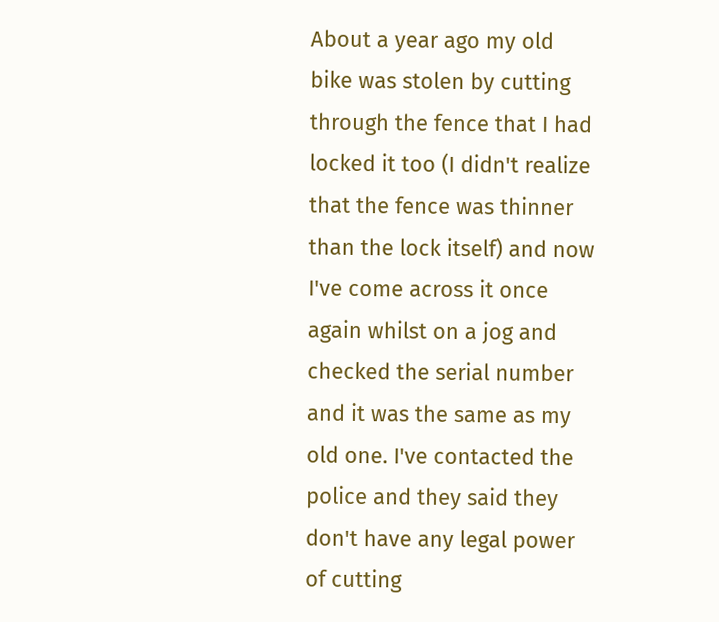About a year ago my old bike was stolen by cutting through the fence that I had locked it too (I didn't realize that the fence was thinner than the lock itself) and now I've come across it once again whilst on a jog and checked the serial number and it was the same as my old one. I've contacted the police and they said they don't have any legal power of cutting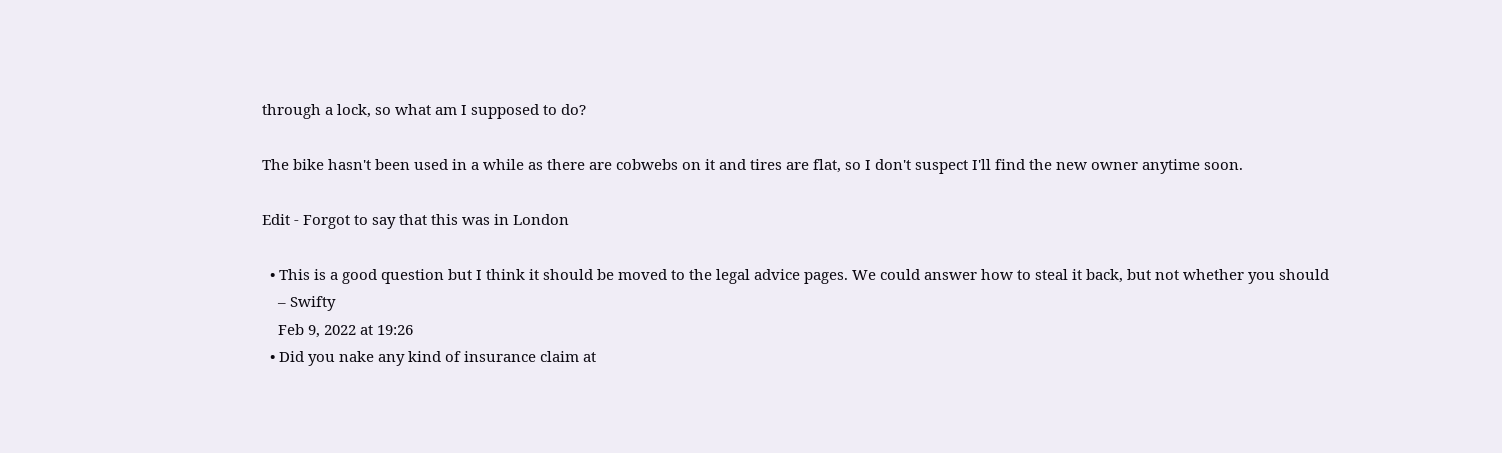through a lock, so what am I supposed to do?

The bike hasn't been used in a while as there are cobwebs on it and tires are flat, so I don't suspect I'll find the new owner anytime soon.

Edit - Forgot to say that this was in London

  • This is a good question but I think it should be moved to the legal advice pages. We could answer how to steal it back, but not whether you should
    – Swifty
    Feb 9, 2022 at 19:26
  • Did you nake any kind of insurance claim at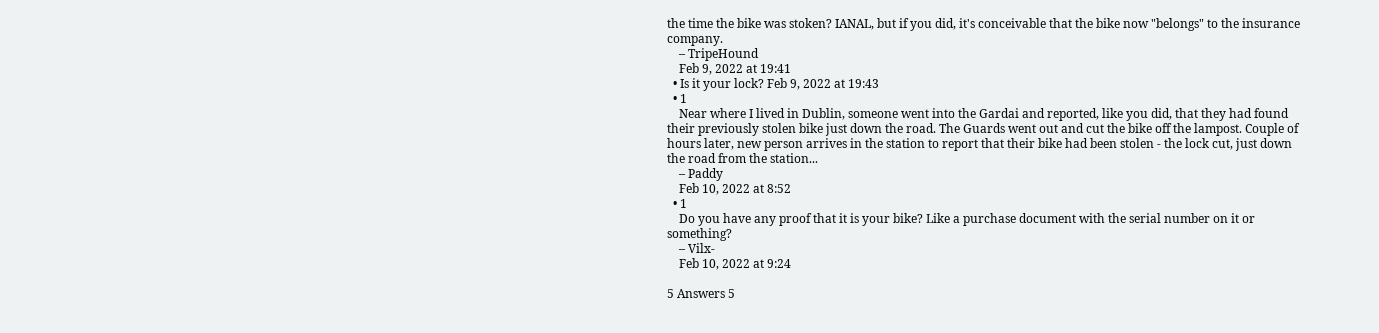the time the bike was stoken? IANAL, but if you did, it's conceivable that the bike now "belongs" to the insurance company.
    – TripeHound
    Feb 9, 2022 at 19:41
  • Is it your lock? Feb 9, 2022 at 19:43
  • 1
    Near where I lived in Dublin, someone went into the Gardai and reported, like you did, that they had found their previously stolen bike just down the road. The Guards went out and cut the bike off the lampost. Couple of hours later, new person arrives in the station to report that their bike had been stolen - the lock cut, just down the road from the station...
    – Paddy
    Feb 10, 2022 at 8:52
  • 1
    Do you have any proof that it is your bike? Like a purchase document with the serial number on it or something?
    – Vilx-
    Feb 10, 2022 at 9:24

5 Answers 5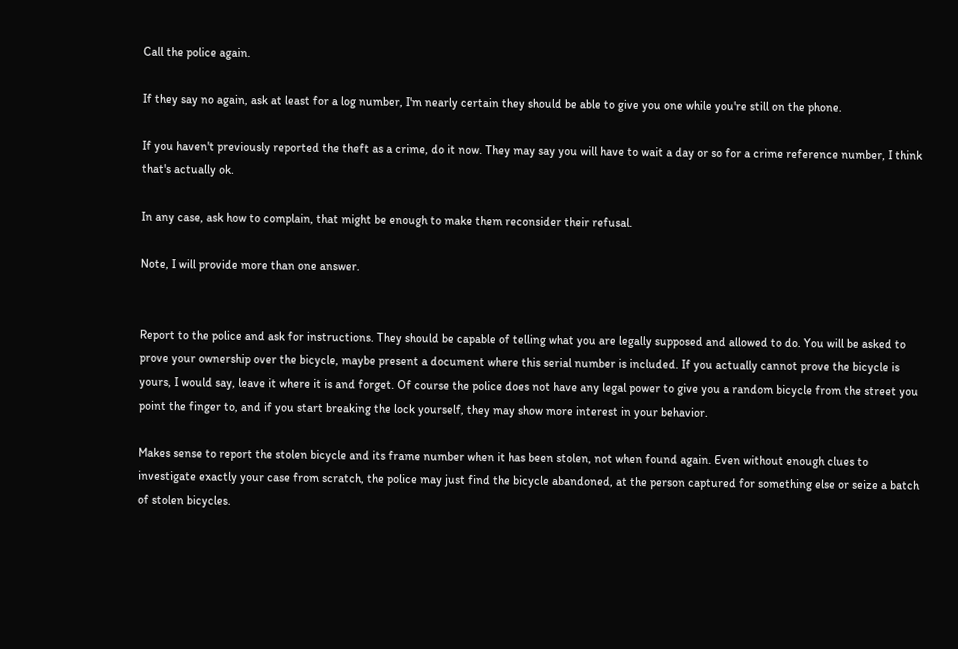Call the police again.

If they say no again, ask at least for a log number, I'm nearly certain they should be able to give you one while you're still on the phone.

If you haven't previously reported the theft as a crime, do it now. They may say you will have to wait a day or so for a crime reference number, I think that's actually ok.

In any case, ask how to complain, that might be enough to make them reconsider their refusal.

Note, I will provide more than one answer.


Report to the police and ask for instructions. They should be capable of telling what you are legally supposed and allowed to do. You will be asked to prove your ownership over the bicycle, maybe present a document where this serial number is included. If you actually cannot prove the bicycle is yours, I would say, leave it where it is and forget. Of course the police does not have any legal power to give you a random bicycle from the street you point the finger to, and if you start breaking the lock yourself, they may show more interest in your behavior.

Makes sense to report the stolen bicycle and its frame number when it has been stolen, not when found again. Even without enough clues to investigate exactly your case from scratch, the police may just find the bicycle abandoned, at the person captured for something else or seize a batch of stolen bicycles.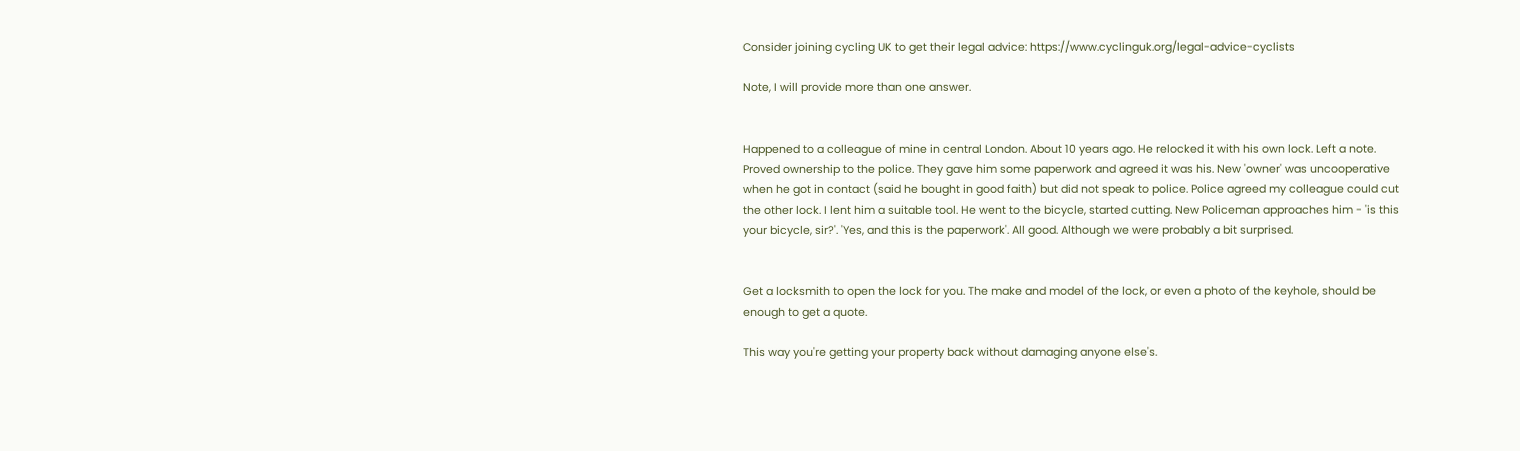Consider joining cycling UK to get their legal advice: https://www.cyclinguk.org/legal-advice-cyclists

Note, I will provide more than one answer.


Happened to a colleague of mine in central London. About 10 years ago. He relocked it with his own lock. Left a note. Proved ownership to the police. They gave him some paperwork and agreed it was his. New 'owner' was uncooperative when he got in contact (said he bought in good faith) but did not speak to police. Police agreed my colleague could cut the other lock. I lent him a suitable tool. He went to the bicycle, started cutting. New Policeman approaches him - 'is this your bicycle, sir?'. 'Yes, and this is the paperwork'. All good. Although we were probably a bit surprised.


Get a locksmith to open the lock for you. The make and model of the lock, or even a photo of the keyhole, should be enough to get a quote.

This way you're getting your property back without damaging anyone else's.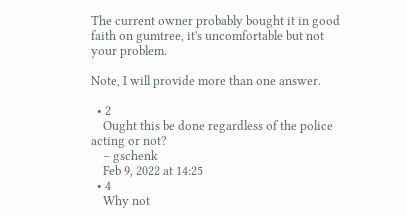The current owner probably bought it in good faith on gumtree, it's uncomfortable but not your problem.

Note, I will provide more than one answer.

  • 2
    Ought this be done regardless of the police acting or not?
    – gschenk
    Feb 9, 2022 at 14:25
  • 4
    Why not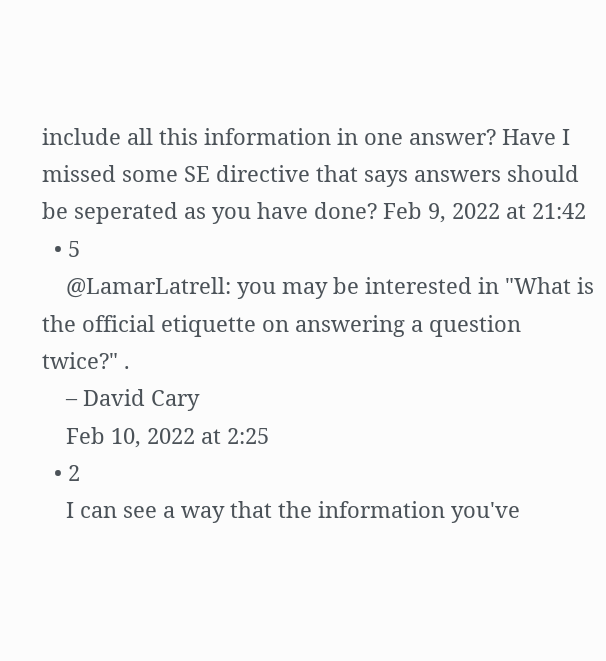include all this information in one answer? Have I missed some SE directive that says answers should be seperated as you have done? Feb 9, 2022 at 21:42
  • 5
    @LamarLatrell: you may be interested in "What is the official etiquette on answering a question twice?" .
    – David Cary
    Feb 10, 2022 at 2:25
  • 2
    I can see a way that the information you've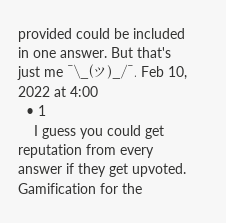provided could be included in one answer. But that's just me ¯\_(ツ)_/¯. Feb 10, 2022 at 4:00
  • 1
    I guess you could get reputation from every answer if they get upvoted. Gamification for the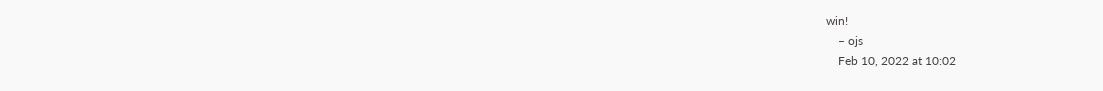win!
    – ojs
    Feb 10, 2022 at 10:02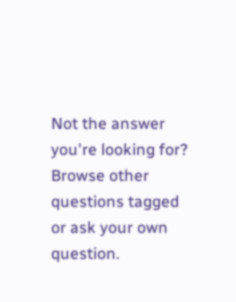Not the answer you're looking for? Browse other questions tagged or ask your own question.